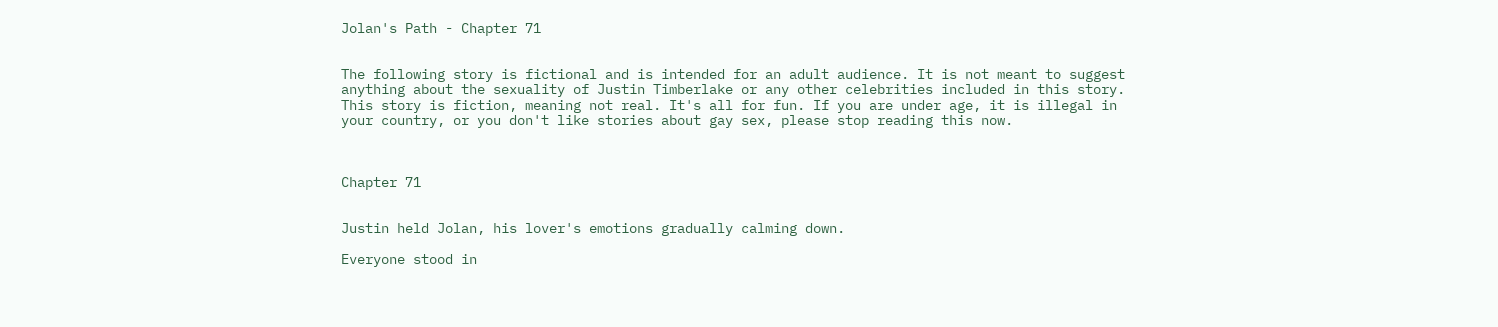Jolan's Path - Chapter 71


The following story is fictional and is intended for an adult audience. It is not meant to suggest anything about the sexuality of Justin Timberlake or any other celebrities included in this story. This story is fiction, meaning not real. It's all for fun. If you are under age, it is illegal in your country, or you don't like stories about gay sex, please stop reading this now.



Chapter 71


Justin held Jolan, his lover's emotions gradually calming down.

Everyone stood in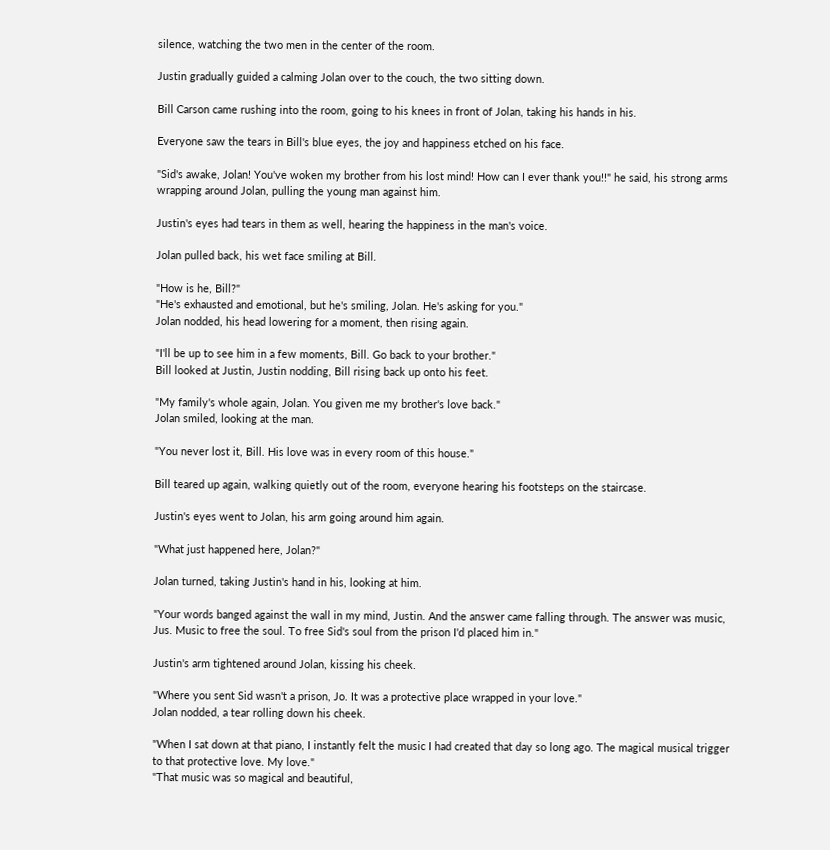silence, watching the two men in the center of the room.

Justin gradually guided a calming Jolan over to the couch, the two sitting down.

Bill Carson came rushing into the room, going to his knees in front of Jolan, taking his hands in his.

Everyone saw the tears in Bill's blue eyes, the joy and happiness etched on his face.

"Sid's awake, Jolan! You've woken my brother from his lost mind! How can I ever thank you!!" he said, his strong arms wrapping around Jolan, pulling the young man against him.

Justin's eyes had tears in them as well, hearing the happiness in the man's voice.

Jolan pulled back, his wet face smiling at Bill.

"How is he, Bill?"
"He's exhausted and emotional, but he's smiling, Jolan. He's asking for you."
Jolan nodded, his head lowering for a moment, then rising again.

"I'll be up to see him in a few moments, Bill. Go back to your brother."
Bill looked at Justin, Justin nodding, Bill rising back up onto his feet.

"My family's whole again, Jolan. You given me my brother's love back."
Jolan smiled, looking at the man.

"You never lost it, Bill. His love was in every room of this house."

Bill teared up again, walking quietly out of the room, everyone hearing his footsteps on the staircase.

Justin's eyes went to Jolan, his arm going around him again.

"What just happened here, Jolan?"

Jolan turned, taking Justin's hand in his, looking at him.

"Your words banged against the wall in my mind, Justin. And the answer came falling through. The answer was music, Jus. Music to free the soul. To free Sid's soul from the prison I'd placed him in."

Justin's arm tightened around Jolan, kissing his cheek.

"Where you sent Sid wasn't a prison, Jo. It was a protective place wrapped in your love."
Jolan nodded, a tear rolling down his cheek.

"When I sat down at that piano, I instantly felt the music I had created that day so long ago. The magical musical trigger to that protective love. My love."
"That music was so magical and beautiful,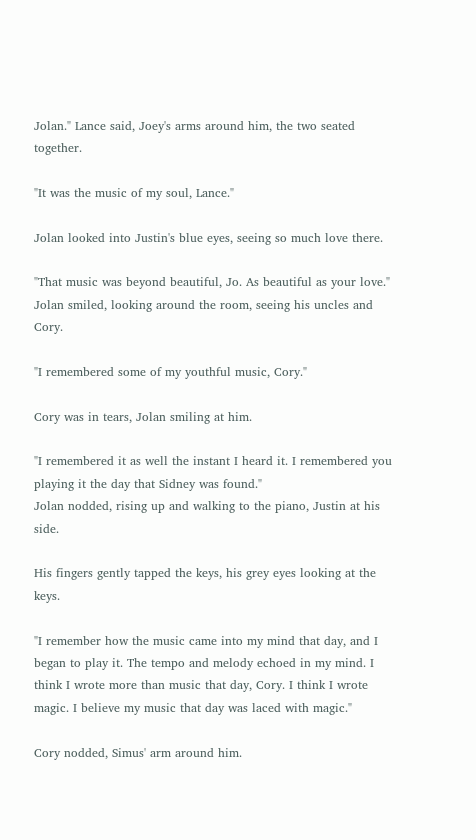Jolan." Lance said, Joey's arms around him, the two seated together.

"It was the music of my soul, Lance."

Jolan looked into Justin's blue eyes, seeing so much love there.

"That music was beyond beautiful, Jo. As beautiful as your love."
Jolan smiled, looking around the room, seeing his uncles and Cory.

"I remembered some of my youthful music, Cory."

Cory was in tears, Jolan smiling at him.

"I remembered it as well the instant I heard it. I remembered you playing it the day that Sidney was found."
Jolan nodded, rising up and walking to the piano, Justin at his side.

His fingers gently tapped the keys, his grey eyes looking at the keys.

"I remember how the music came into my mind that day, and I began to play it. The tempo and melody echoed in my mind. I think I wrote more than music that day, Cory. I think I wrote magic. I believe my music that day was laced with magic."

Cory nodded, Simus' arm around him.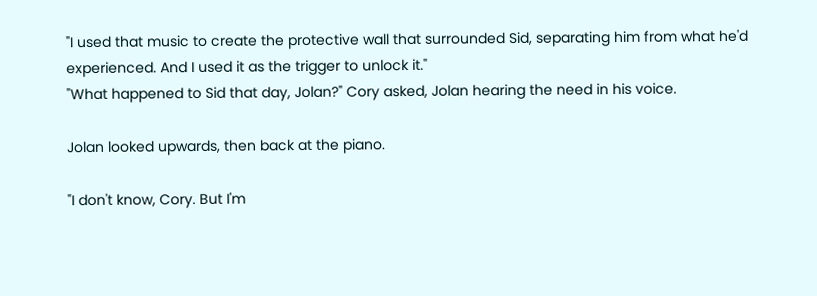"I used that music to create the protective wall that surrounded Sid, separating him from what he'd experienced. And I used it as the trigger to unlock it."
"What happened to Sid that day, Jolan?" Cory asked, Jolan hearing the need in his voice.

Jolan looked upwards, then back at the piano.

"I don't know, Cory. But I'm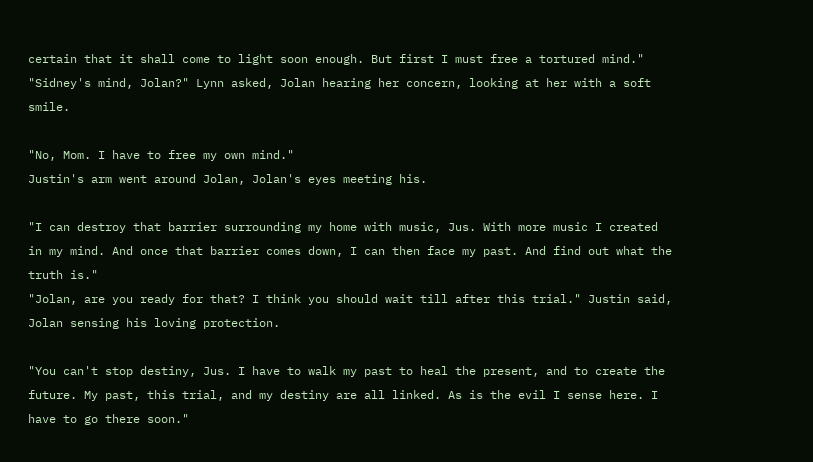certain that it shall come to light soon enough. But first I must free a tortured mind."
"Sidney's mind, Jolan?" Lynn asked, Jolan hearing her concern, looking at her with a soft smile.

"No, Mom. I have to free my own mind."
Justin's arm went around Jolan, Jolan's eyes meeting his.

"I can destroy that barrier surrounding my home with music, Jus. With more music I created in my mind. And once that barrier comes down, I can then face my past. And find out what the truth is."
"Jolan, are you ready for that? I think you should wait till after this trial." Justin said, Jolan sensing his loving protection.

"You can't stop destiny, Jus. I have to walk my past to heal the present, and to create the future. My past, this trial, and my destiny are all linked. As is the evil I sense here. I have to go there soon."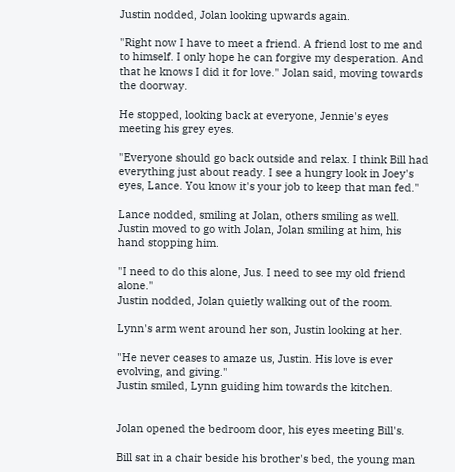Justin nodded, Jolan looking upwards again.

"Right now I have to meet a friend. A friend lost to me and to himself. I only hope he can forgive my desperation. And that he knows I did it for love." Jolan said, moving towards the doorway.

He stopped, looking back at everyone, Jennie's eyes meeting his grey eyes.

"Everyone should go back outside and relax. I think Bill had everything just about ready. I see a hungry look in Joey's eyes, Lance. You know it's your job to keep that man fed."

Lance nodded, smiling at Jolan, others smiling as well.
Justin moved to go with Jolan, Jolan smiling at him, his hand stopping him.

"I need to do this alone, Jus. I need to see my old friend alone."
Justin nodded, Jolan quietly walking out of the room.

Lynn's arm went around her son, Justin looking at her.

"He never ceases to amaze us, Justin. His love is ever evolving, and giving."
Justin smiled, Lynn guiding him towards the kitchen.


Jolan opened the bedroom door, his eyes meeting Bill's.

Bill sat in a chair beside his brother's bed, the young man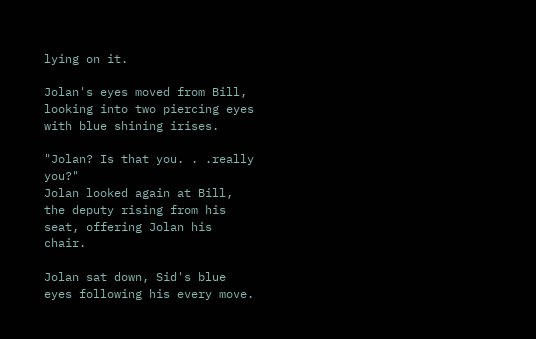lying on it.

Jolan's eyes moved from Bill, looking into two piercing eyes with blue shining irises.

"Jolan? Is that you. . .really you?"
Jolan looked again at Bill, the deputy rising from his seat, offering Jolan his chair.

Jolan sat down, Sid's blue eyes following his every move.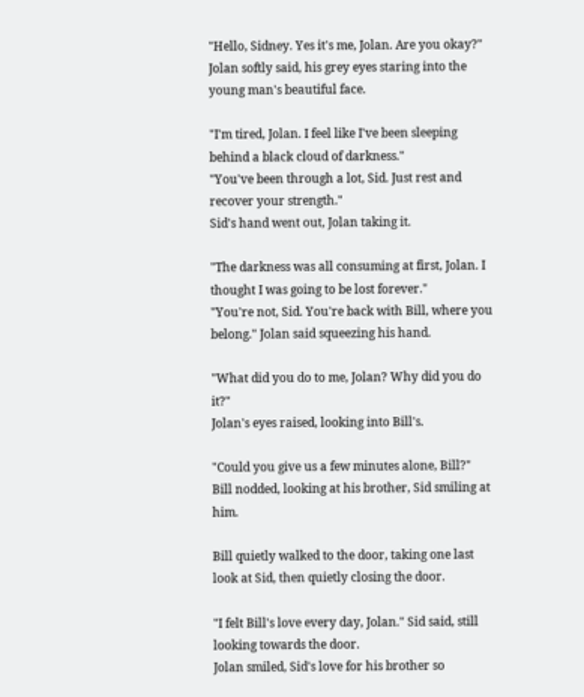"Hello, Sidney. Yes it's me, Jolan. Are you okay?" Jolan softly said, his grey eyes staring into the young man's beautiful face.

"I'm tired, Jolan. I feel like I've been sleeping behind a black cloud of darkness."
"You've been through a lot, Sid. Just rest and recover your strength."
Sid's hand went out, Jolan taking it.

"The darkness was all consuming at first, Jolan. I thought I was going to be lost forever."
"You're not, Sid. You're back with Bill, where you belong." Jolan said squeezing his hand.

"What did you do to me, Jolan? Why did you do it?"
Jolan's eyes raised, looking into Bill's.

"Could you give us a few minutes alone, Bill?"
Bill nodded, looking at his brother, Sid smiling at him.

Bill quietly walked to the door, taking one last look at Sid, then quietly closing the door.

"I felt Bill's love every day, Jolan." Sid said, still looking towards the door.
Jolan smiled, Sid's love for his brother so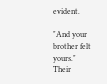evident.

"And your brother felt yours."
Their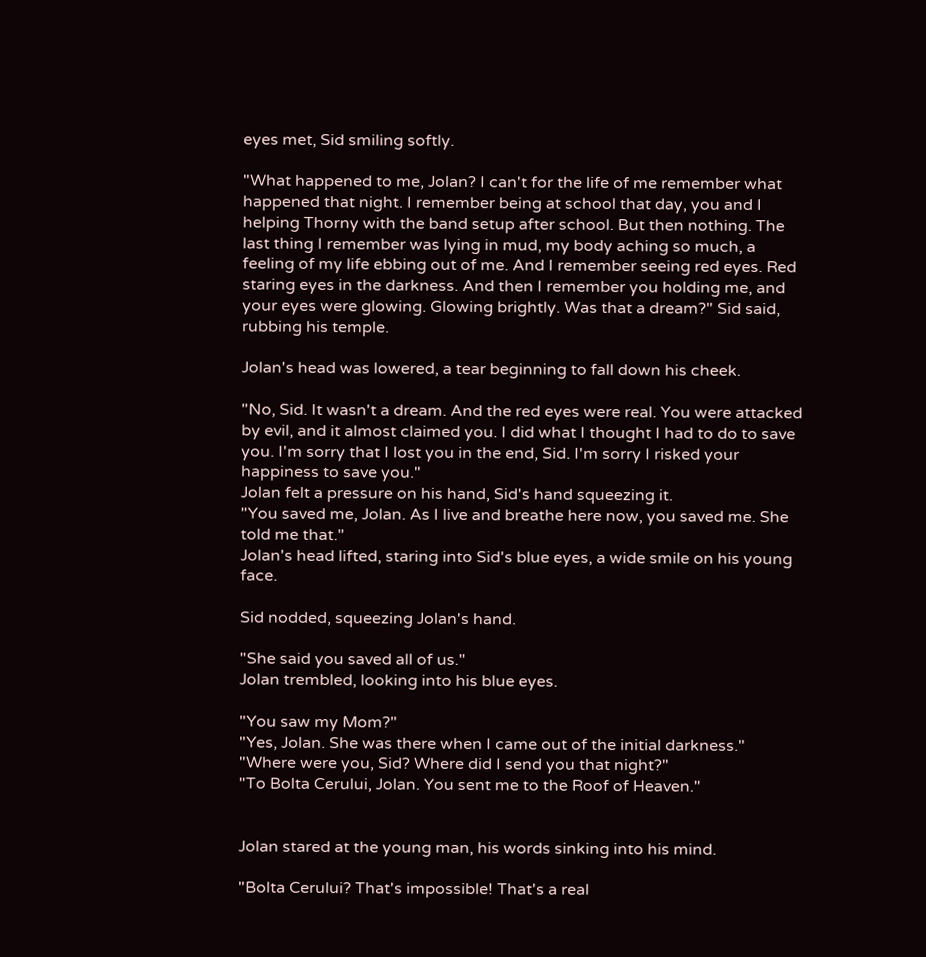eyes met, Sid smiling softly.

"What happened to me, Jolan? I can't for the life of me remember what happened that night. I remember being at school that day, you and I helping Thorny with the band setup after school. But then nothing. The last thing I remember was lying in mud, my body aching so much, a feeling of my life ebbing out of me. And I remember seeing red eyes. Red staring eyes in the darkness. And then I remember you holding me, and your eyes were glowing. Glowing brightly. Was that a dream?" Sid said, rubbing his temple.

Jolan's head was lowered, a tear beginning to fall down his cheek.

"No, Sid. It wasn't a dream. And the red eyes were real. You were attacked by evil, and it almost claimed you. I did what I thought I had to do to save you. I'm sorry that I lost you in the end, Sid. I'm sorry I risked your happiness to save you."
Jolan felt a pressure on his hand, Sid's hand squeezing it.
"You saved me, Jolan. As I live and breathe here now, you saved me. She told me that."
Jolan's head lifted, staring into Sid's blue eyes, a wide smile on his young face.

Sid nodded, squeezing Jolan's hand.

"She said you saved all of us."
Jolan trembled, looking into his blue eyes.

"You saw my Mom?"
"Yes, Jolan. She was there when I came out of the initial darkness."
"Where were you, Sid? Where did I send you that night?"
"To Bolta Cerului, Jolan. You sent me to the Roof of Heaven."


Jolan stared at the young man, his words sinking into his mind.

"Bolta Cerului? That's impossible! That's a real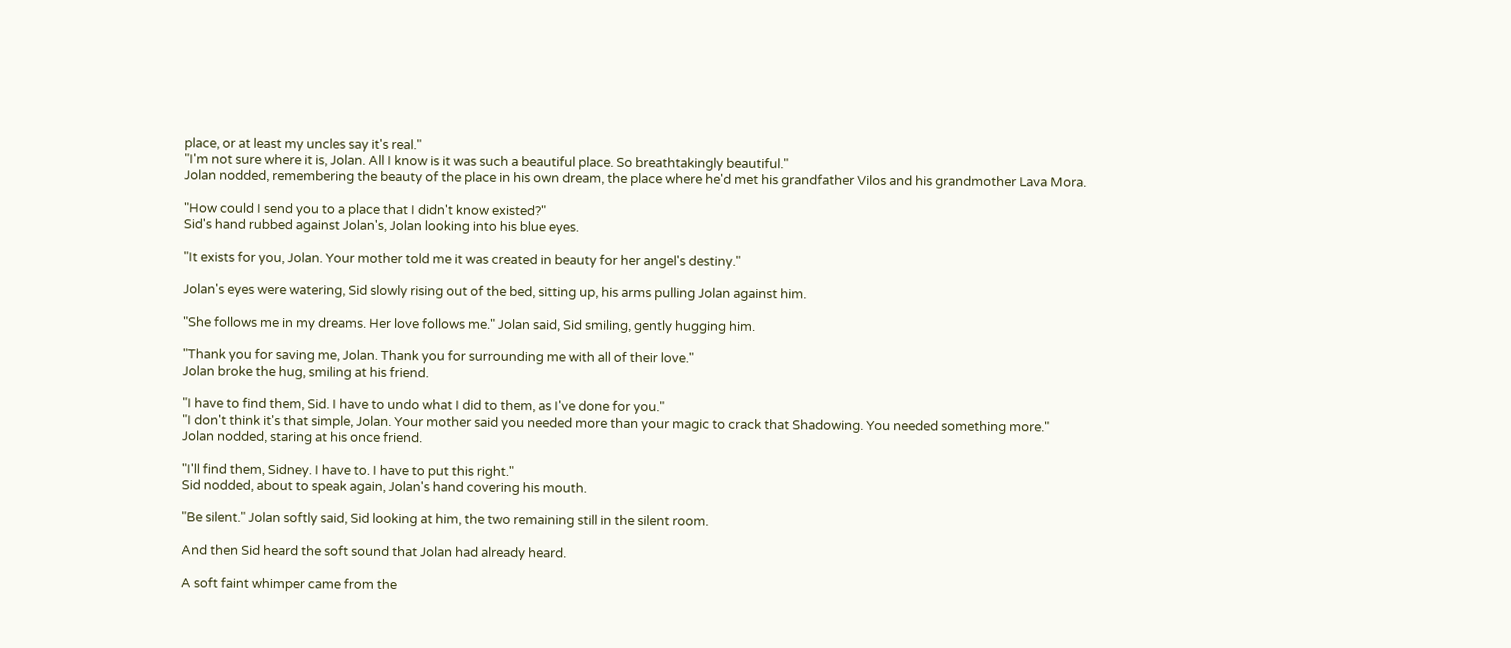place, or at least my uncles say it's real."
"I'm not sure where it is, Jolan. All I know is it was such a beautiful place. So breathtakingly beautiful."
Jolan nodded, remembering the beauty of the place in his own dream, the place where he'd met his grandfather Vilos and his grandmother Lava Mora.

"How could I send you to a place that I didn't know existed?"
Sid's hand rubbed against Jolan's, Jolan looking into his blue eyes.

"It exists for you, Jolan. Your mother told me it was created in beauty for her angel's destiny."

Jolan's eyes were watering, Sid slowly rising out of the bed, sitting up, his arms pulling Jolan against him.

"She follows me in my dreams. Her love follows me." Jolan said, Sid smiling, gently hugging him.

"Thank you for saving me, Jolan. Thank you for surrounding me with all of their love."
Jolan broke the hug, smiling at his friend.

"I have to find them, Sid. I have to undo what I did to them, as I've done for you."
"I don't think it's that simple, Jolan. Your mother said you needed more than your magic to crack that Shadowing. You needed something more."
Jolan nodded, staring at his once friend.

"I'll find them, Sidney. I have to. I have to put this right."
Sid nodded, about to speak again, Jolan's hand covering his mouth.

"Be silent." Jolan softly said, Sid looking at him, the two remaining still in the silent room.

And then Sid heard the soft sound that Jolan had already heard.

A soft faint whimper came from the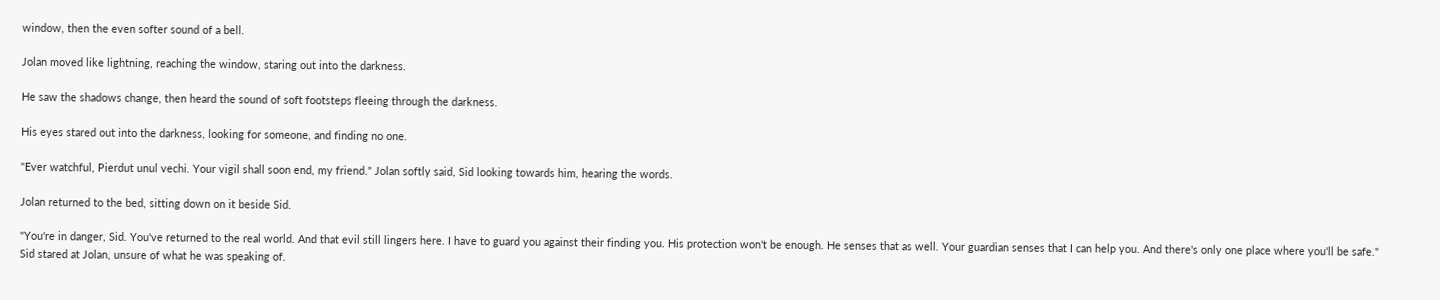window, then the even softer sound of a bell.

Jolan moved like lightning, reaching the window, staring out into the darkness.

He saw the shadows change, then heard the sound of soft footsteps fleeing through the darkness.

His eyes stared out into the darkness, looking for someone, and finding no one.

"Ever watchful, Pierdut unul vechi. Your vigil shall soon end, my friend." Jolan softly said, Sid looking towards him, hearing the words.

Jolan returned to the bed, sitting down on it beside Sid.

"You're in danger, Sid. You've returned to the real world. And that evil still lingers here. I have to guard you against their finding you. His protection won't be enough. He senses that as well. Your guardian senses that I can help you. And there's only one place where you'll be safe."
Sid stared at Jolan, unsure of what he was speaking of.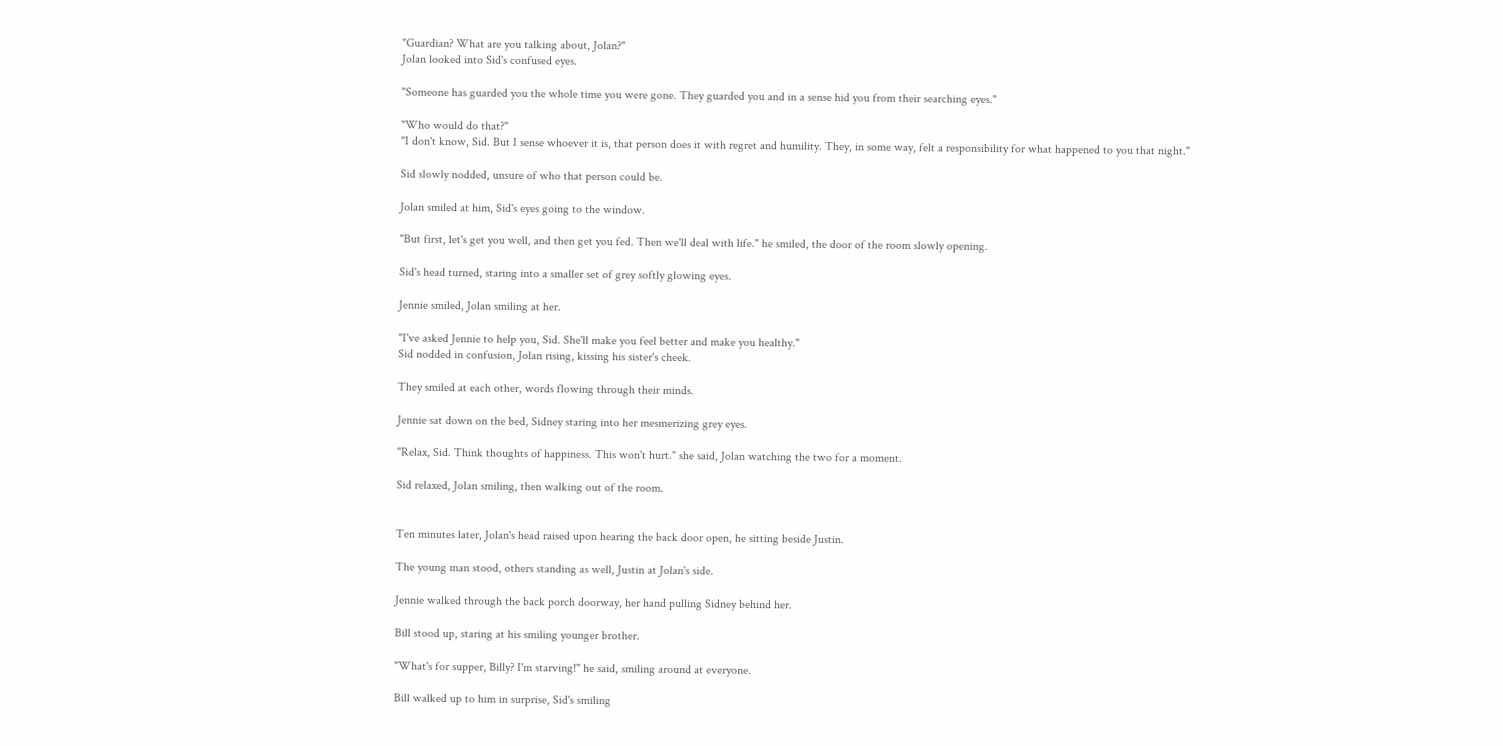"Guardian? What are you talking about, Jolan?"
Jolan looked into Sid's confused eyes.

"Someone has guarded you the whole time you were gone. They guarded you and in a sense hid you from their searching eyes."

"Who would do that?"
"I don't know, Sid. But I sense whoever it is, that person does it with regret and humility. They, in some way, felt a responsibility for what happened to you that night."

Sid slowly nodded, unsure of who that person could be.

Jolan smiled at him, Sid's eyes going to the window.

"But first, let's get you well, and then get you fed. Then we'll deal with life." he smiled, the door of the room slowly opening.

Sid's head turned, staring into a smaller set of grey softly glowing eyes.

Jennie smiled, Jolan smiling at her.

"I've asked Jennie to help you, Sid. She'll make you feel better and make you healthy."
Sid nodded in confusion, Jolan rising, kissing his sister's cheek.

They smiled at each other, words flowing through their minds.

Jennie sat down on the bed, Sidney staring into her mesmerizing grey eyes.

"Relax, Sid. Think thoughts of happiness. This won't hurt." she said, Jolan watching the two for a moment.

Sid relaxed, Jolan smiling, then walking out of the room.


Ten minutes later, Jolan's head raised upon hearing the back door open, he sitting beside Justin.

The young man stood, others standing as well, Justin at Jolan's side.

Jennie walked through the back porch doorway, her hand pulling Sidney behind her.

Bill stood up, staring at his smiling younger brother.

"What's for supper, Billy? I'm starving!" he said, smiling around at everyone.

Bill walked up to him in surprise, Sid's smiling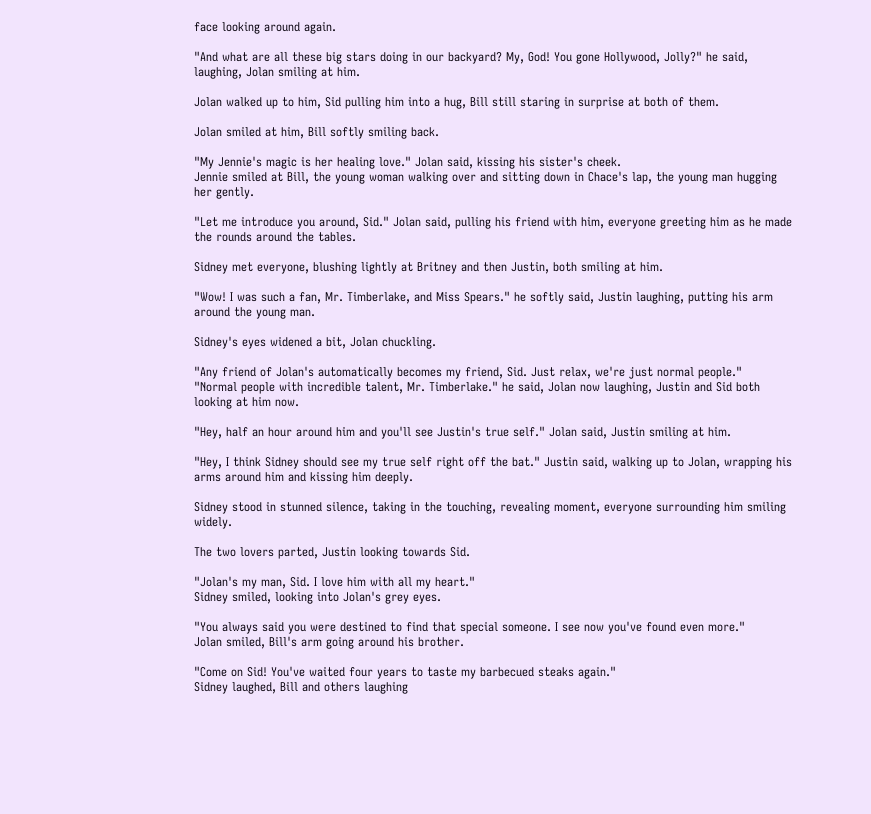face looking around again.

"And what are all these big stars doing in our backyard? My, God! You gone Hollywood, Jolly?" he said, laughing, Jolan smiling at him.

Jolan walked up to him, Sid pulling him into a hug, Bill still staring in surprise at both of them.

Jolan smiled at him, Bill softly smiling back.

"My Jennie's magic is her healing love." Jolan said, kissing his sister's cheek.
Jennie smiled at Bill, the young woman walking over and sitting down in Chace's lap, the young man hugging her gently.

"Let me introduce you around, Sid." Jolan said, pulling his friend with him, everyone greeting him as he made the rounds around the tables.

Sidney met everyone, blushing lightly at Britney and then Justin, both smiling at him.

"Wow! I was such a fan, Mr. Timberlake, and Miss Spears." he softly said, Justin laughing, putting his arm around the young man.

Sidney's eyes widened a bit, Jolan chuckling.

"Any friend of Jolan's automatically becomes my friend, Sid. Just relax, we're just normal people."
"Normal people with incredible talent, Mr. Timberlake." he said, Jolan now laughing, Justin and Sid both looking at him now.

"Hey, half an hour around him and you'll see Justin's true self." Jolan said, Justin smiling at him.

"Hey, I think Sidney should see my true self right off the bat." Justin said, walking up to Jolan, wrapping his arms around him and kissing him deeply.

Sidney stood in stunned silence, taking in the touching, revealing moment, everyone surrounding him smiling widely.

The two lovers parted, Justin looking towards Sid.

"Jolan's my man, Sid. I love him with all my heart."
Sidney smiled, looking into Jolan's grey eyes.

"You always said you were destined to find that special someone. I see now you've found even more."
Jolan smiled, Bill's arm going around his brother.

"Come on Sid! You've waited four years to taste my barbecued steaks again."
Sidney laughed, Bill and others laughing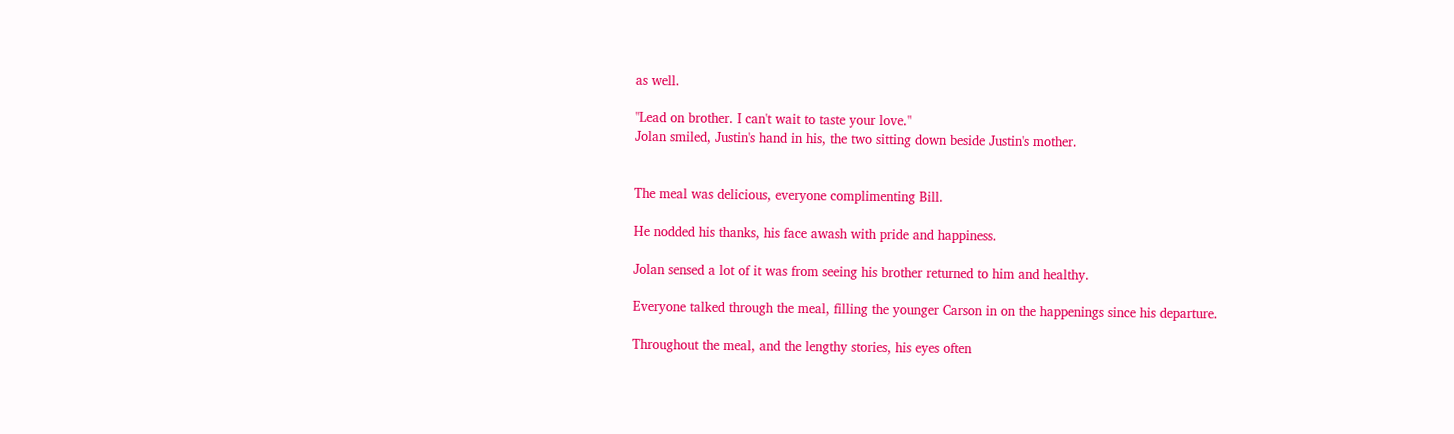as well.

"Lead on brother. I can't wait to taste your love."
Jolan smiled, Justin's hand in his, the two sitting down beside Justin's mother.


The meal was delicious, everyone complimenting Bill.

He nodded his thanks, his face awash with pride and happiness.

Jolan sensed a lot of it was from seeing his brother returned to him and healthy.

Everyone talked through the meal, filling the younger Carson in on the happenings since his departure.

Throughout the meal, and the lengthy stories, his eyes often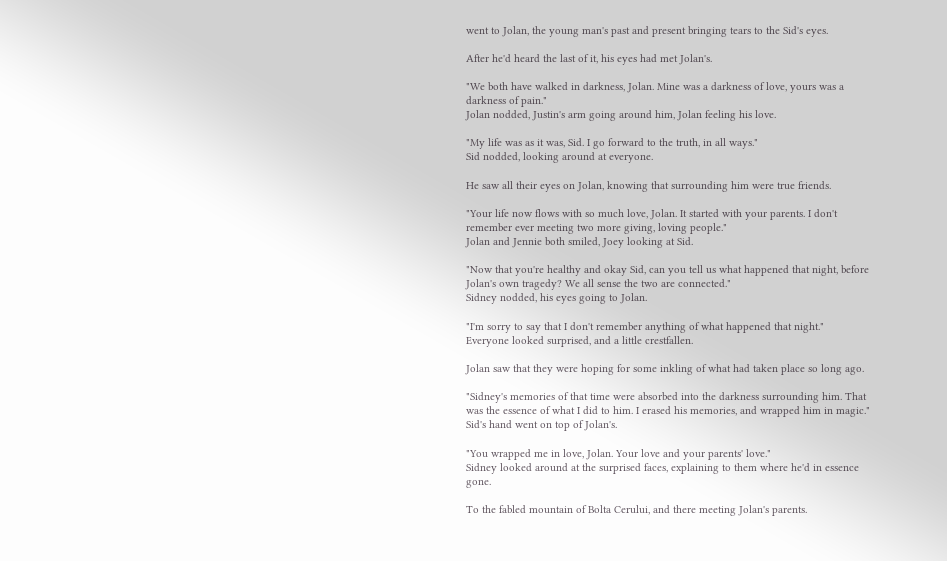went to Jolan, the young man's past and present bringing tears to the Sid's eyes.

After he'd heard the last of it, his eyes had met Jolan's.

"We both have walked in darkness, Jolan. Mine was a darkness of love, yours was a darkness of pain."
Jolan nodded, Justin's arm going around him, Jolan feeling his love.

"My life was as it was, Sid. I go forward to the truth, in all ways."
Sid nodded, looking around at everyone.

He saw all their eyes on Jolan, knowing that surrounding him were true friends.

"Your life now flows with so much love, Jolan. It started with your parents. I don't remember ever meeting two more giving, loving people."
Jolan and Jennie both smiled, Joey looking at Sid.

"Now that you're healthy and okay Sid, can you tell us what happened that night, before Jolan's own tragedy? We all sense the two are connected."
Sidney nodded, his eyes going to Jolan.

"I'm sorry to say that I don't remember anything of what happened that night."
Everyone looked surprised, and a little crestfallen.

Jolan saw that they were hoping for some inkling of what had taken place so long ago.

"Sidney's memories of that time were absorbed into the darkness surrounding him. That was the essence of what I did to him. I erased his memories, and wrapped him in magic."
Sid's hand went on top of Jolan's.

"You wrapped me in love, Jolan. Your love and your parents' love."
Sidney looked around at the surprised faces, explaining to them where he'd in essence gone.

To the fabled mountain of Bolta Cerului, and there meeting Jolan's parents.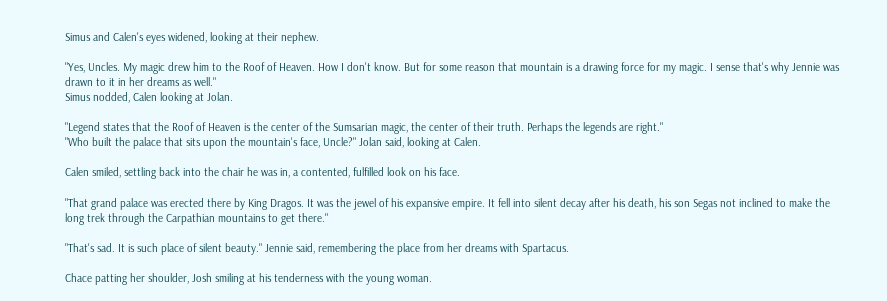Simus and Calen's eyes widened, looking at their nephew.

"Yes, Uncles. My magic drew him to the Roof of Heaven. How I don't know. But for some reason that mountain is a drawing force for my magic. I sense that's why Jennie was drawn to it in her dreams as well."
Simus nodded, Calen looking at Jolan.

"Legend states that the Roof of Heaven is the center of the Sumsarian magic, the center of their truth. Perhaps the legends are right."
"Who built the palace that sits upon the mountain's face, Uncle?" Jolan said, looking at Calen.

Calen smiled, settling back into the chair he was in, a contented, fulfilled look on his face.

"That grand palace was erected there by King Dragos. It was the jewel of his expansive empire. It fell into silent decay after his death, his son Segas not inclined to make the long trek through the Carpathian mountains to get there."

"That's sad. It is such place of silent beauty." Jennie said, remembering the place from her dreams with Spartacus.

Chace patting her shoulder, Josh smiling at his tenderness with the young woman.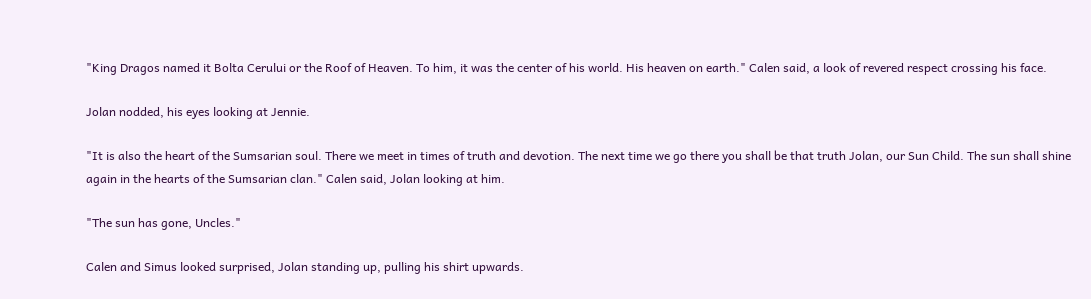"King Dragos named it Bolta Cerului or the Roof of Heaven. To him, it was the center of his world. His heaven on earth." Calen said, a look of revered respect crossing his face.

Jolan nodded, his eyes looking at Jennie.

"It is also the heart of the Sumsarian soul. There we meet in times of truth and devotion. The next time we go there you shall be that truth Jolan, our Sun Child. The sun shall shine again in the hearts of the Sumsarian clan." Calen said, Jolan looking at him.

"The sun has gone, Uncles."

Calen and Simus looked surprised, Jolan standing up, pulling his shirt upwards.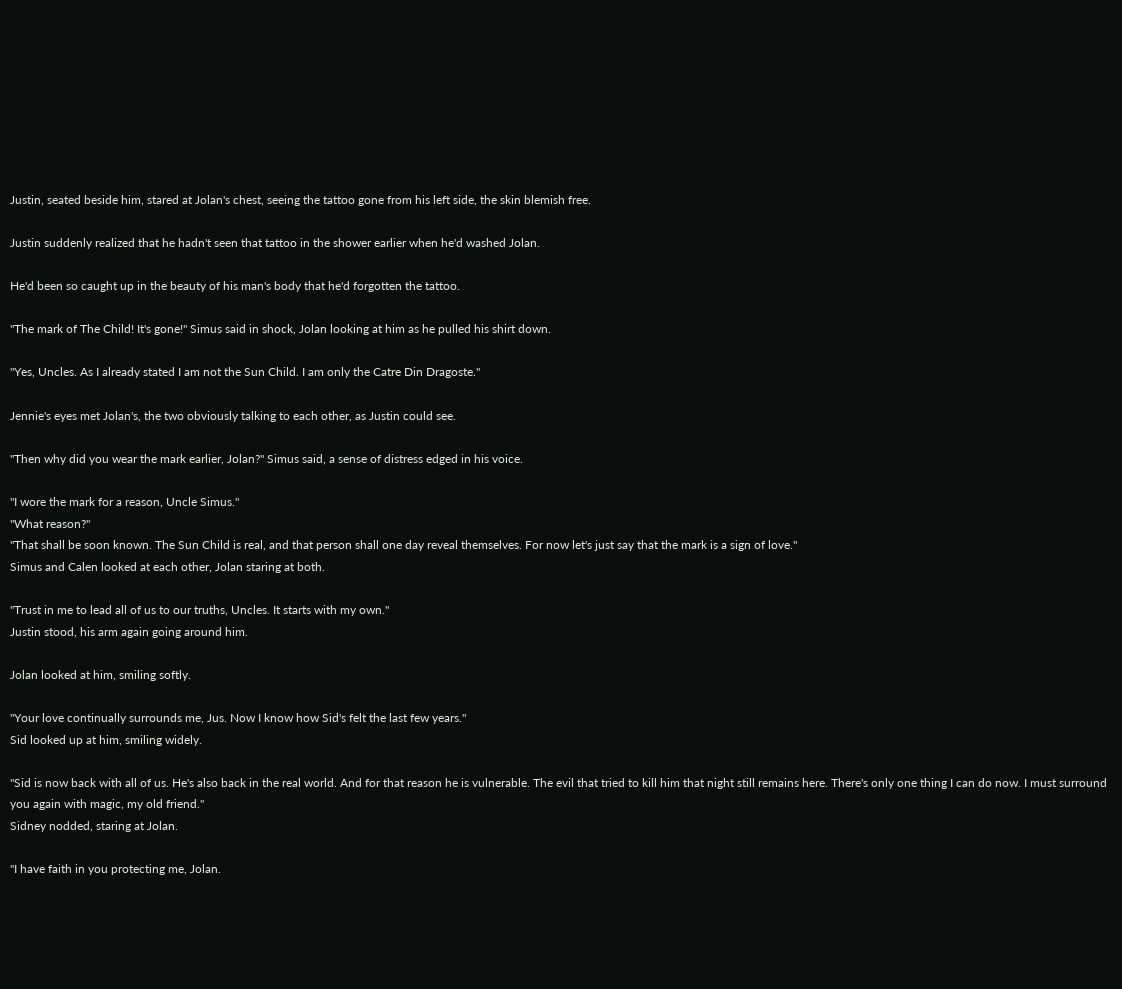Justin, seated beside him, stared at Jolan's chest, seeing the tattoo gone from his left side, the skin blemish free.

Justin suddenly realized that he hadn't seen that tattoo in the shower earlier when he'd washed Jolan.

He'd been so caught up in the beauty of his man's body that he'd forgotten the tattoo.

"The mark of The Child! It's gone!" Simus said in shock, Jolan looking at him as he pulled his shirt down.

"Yes, Uncles. As I already stated I am not the Sun Child. I am only the Catre Din Dragoste."

Jennie's eyes met Jolan's, the two obviously talking to each other, as Justin could see.

"Then why did you wear the mark earlier, Jolan?" Simus said, a sense of distress edged in his voice.

"I wore the mark for a reason, Uncle Simus."
"What reason?"
"That shall be soon known. The Sun Child is real, and that person shall one day reveal themselves. For now let's just say that the mark is a sign of love."
Simus and Calen looked at each other, Jolan staring at both.

"Trust in me to lead all of us to our truths, Uncles. It starts with my own."
Justin stood, his arm again going around him.

Jolan looked at him, smiling softly.

"Your love continually surrounds me, Jus. Now I know how Sid's felt the last few years."
Sid looked up at him, smiling widely.

"Sid is now back with all of us. He's also back in the real world. And for that reason he is vulnerable. The evil that tried to kill him that night still remains here. There's only one thing I can do now. I must surround you again with magic, my old friend."
Sidney nodded, staring at Jolan.

"I have faith in you protecting me, Jolan.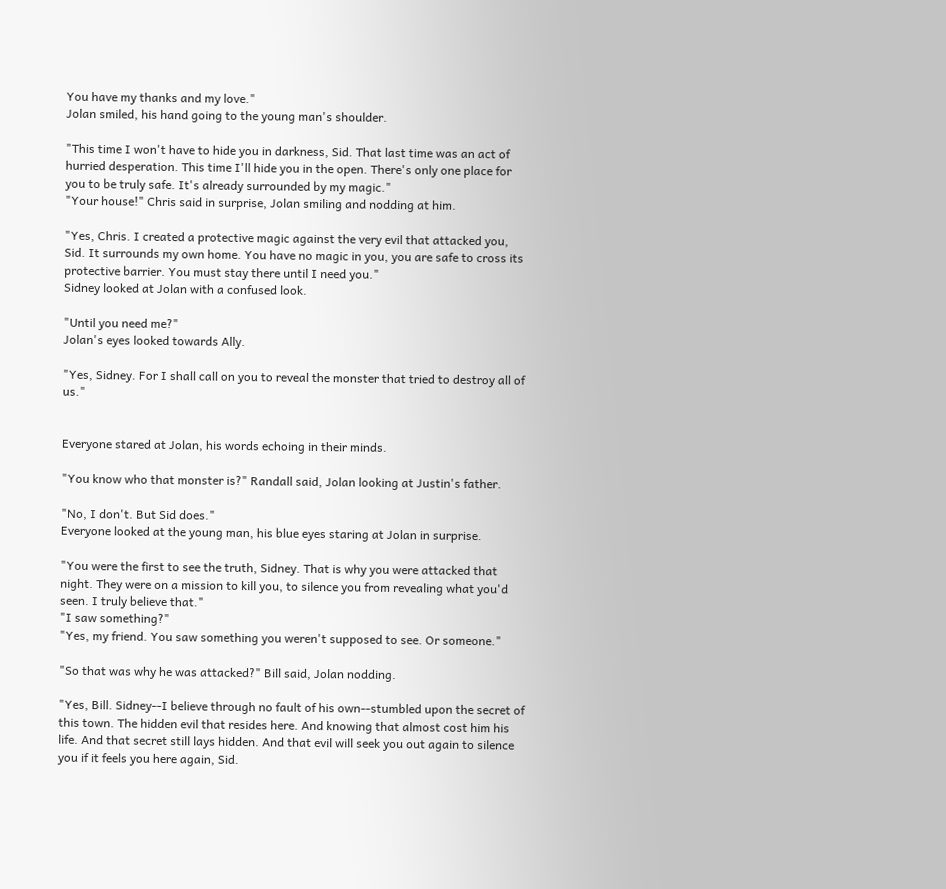You have my thanks and my love."
Jolan smiled, his hand going to the young man's shoulder.

"This time I won't have to hide you in darkness, Sid. That last time was an act of hurried desperation. This time I'll hide you in the open. There's only one place for you to be truly safe. It's already surrounded by my magic."
"Your house!" Chris said in surprise, Jolan smiling and nodding at him.

"Yes, Chris. I created a protective magic against the very evil that attacked you, Sid. It surrounds my own home. You have no magic in you, you are safe to cross its protective barrier. You must stay there until I need you."
Sidney looked at Jolan with a confused look.

"Until you need me?"
Jolan's eyes looked towards Ally.

"Yes, Sidney. For I shall call on you to reveal the monster that tried to destroy all of us."


Everyone stared at Jolan, his words echoing in their minds.

"You know who that monster is?" Randall said, Jolan looking at Justin's father.

"No, I don't. But Sid does."
Everyone looked at the young man, his blue eyes staring at Jolan in surprise.

"You were the first to see the truth, Sidney. That is why you were attacked that night. They were on a mission to kill you, to silence you from revealing what you'd seen. I truly believe that."
"I saw something?"
"Yes, my friend. You saw something you weren't supposed to see. Or someone."

"So that was why he was attacked?" Bill said, Jolan nodding.

"Yes, Bill. Sidney--I believe through no fault of his own--stumbled upon the secret of this town. The hidden evil that resides here. And knowing that almost cost him his life. And that secret still lays hidden. And that evil will seek you out again to silence you if it feels you here again, Sid.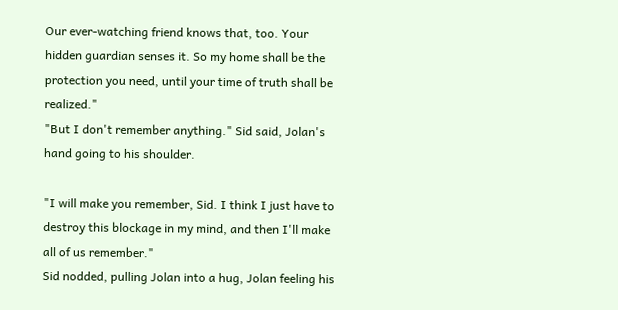Our ever-watching friend knows that, too. Your hidden guardian senses it. So my home shall be the protection you need, until your time of truth shall be realized."
"But I don't remember anything." Sid said, Jolan's hand going to his shoulder.

"I will make you remember, Sid. I think I just have to destroy this blockage in my mind, and then I'll make all of us remember."
Sid nodded, pulling Jolan into a hug, Jolan feeling his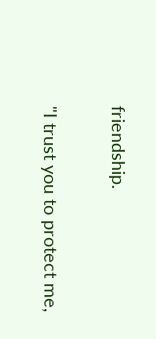friendship.

"I trust you to protect me,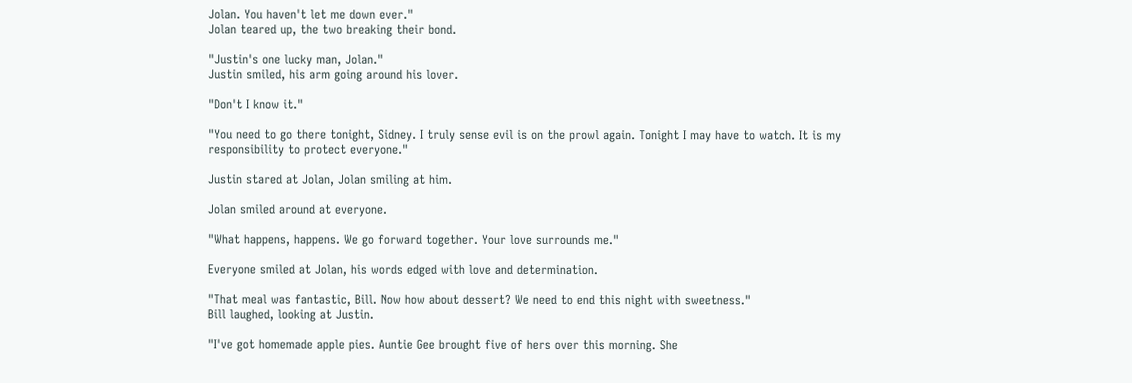Jolan. You haven't let me down ever."
Jolan teared up, the two breaking their bond.

"Justin's one lucky man, Jolan."
Justin smiled, his arm going around his lover.

"Don't I know it."

"You need to go there tonight, Sidney. I truly sense evil is on the prowl again. Tonight I may have to watch. It is my responsibility to protect everyone."

Justin stared at Jolan, Jolan smiling at him.

Jolan smiled around at everyone.

"What happens, happens. We go forward together. Your love surrounds me."

Everyone smiled at Jolan, his words edged with love and determination.

"That meal was fantastic, Bill. Now how about dessert? We need to end this night with sweetness."
Bill laughed, looking at Justin.

"I've got homemade apple pies. Auntie Gee brought five of hers over this morning. She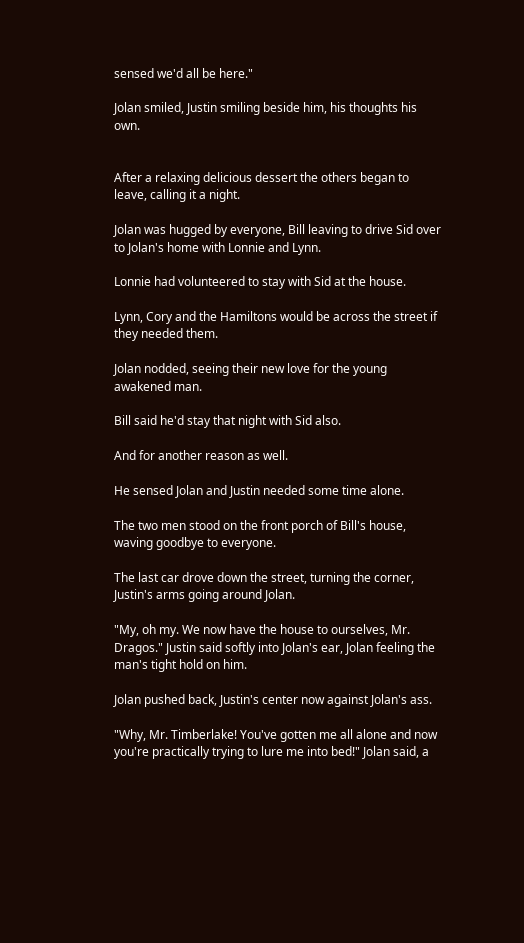sensed we'd all be here."

Jolan smiled, Justin smiling beside him, his thoughts his own.


After a relaxing delicious dessert the others began to leave, calling it a night.

Jolan was hugged by everyone, Bill leaving to drive Sid over to Jolan's home with Lonnie and Lynn.

Lonnie had volunteered to stay with Sid at the house.

Lynn, Cory and the Hamiltons would be across the street if they needed them.

Jolan nodded, seeing their new love for the young awakened man.

Bill said he'd stay that night with Sid also.

And for another reason as well.

He sensed Jolan and Justin needed some time alone.

The two men stood on the front porch of Bill's house, waving goodbye to everyone.

The last car drove down the street, turning the corner, Justin's arms going around Jolan.

"My, oh my. We now have the house to ourselves, Mr. Dragos." Justin said softly into Jolan's ear, Jolan feeling the man's tight hold on him.

Jolan pushed back, Justin's center now against Jolan's ass.

"Why, Mr. Timberlake! You've gotten me all alone and now you're practically trying to lure me into bed!" Jolan said, a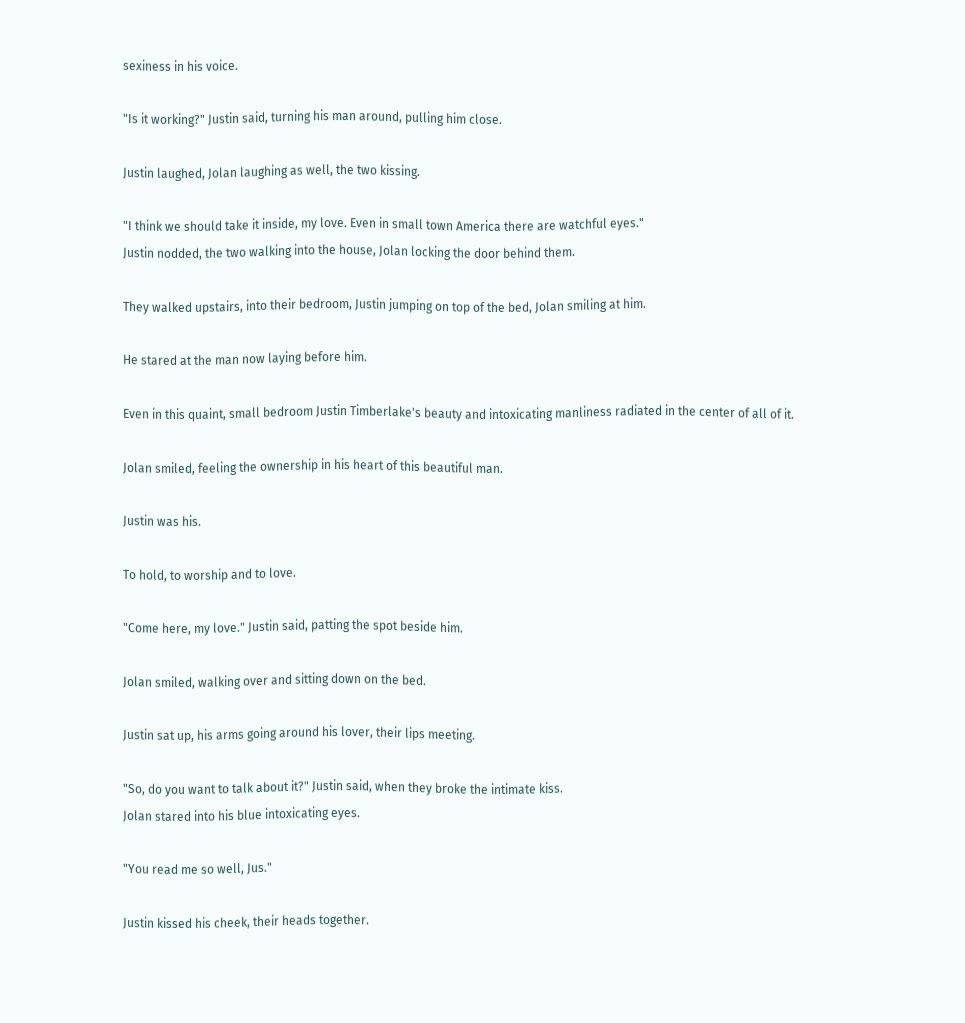sexiness in his voice.

"Is it working?" Justin said, turning his man around, pulling him close.

Justin laughed, Jolan laughing as well, the two kissing.

"I think we should take it inside, my love. Even in small town America there are watchful eyes."
Justin nodded, the two walking into the house, Jolan locking the door behind them.

They walked upstairs, into their bedroom, Justin jumping on top of the bed, Jolan smiling at him.

He stared at the man now laying before him.

Even in this quaint, small bedroom Justin Timberlake's beauty and intoxicating manliness radiated in the center of all of it.

Jolan smiled, feeling the ownership in his heart of this beautiful man.

Justin was his.

To hold, to worship and to love.

"Come here, my love." Justin said, patting the spot beside him.

Jolan smiled, walking over and sitting down on the bed.

Justin sat up, his arms going around his lover, their lips meeting.

"So, do you want to talk about it?" Justin said, when they broke the intimate kiss.
Jolan stared into his blue intoxicating eyes.

"You read me so well, Jus."

Justin kissed his cheek, their heads together.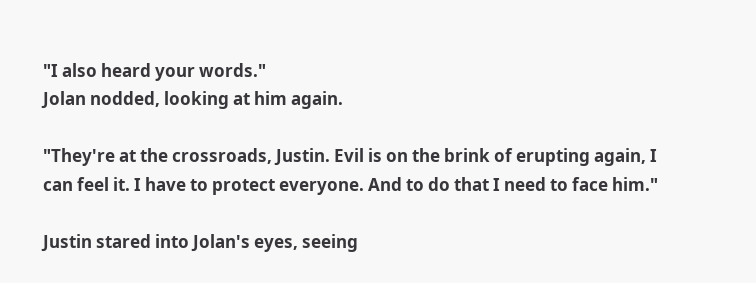"I also heard your words."
Jolan nodded, looking at him again.

"They're at the crossroads, Justin. Evil is on the brink of erupting again, I can feel it. I have to protect everyone. And to do that I need to face him."

Justin stared into Jolan's eyes, seeing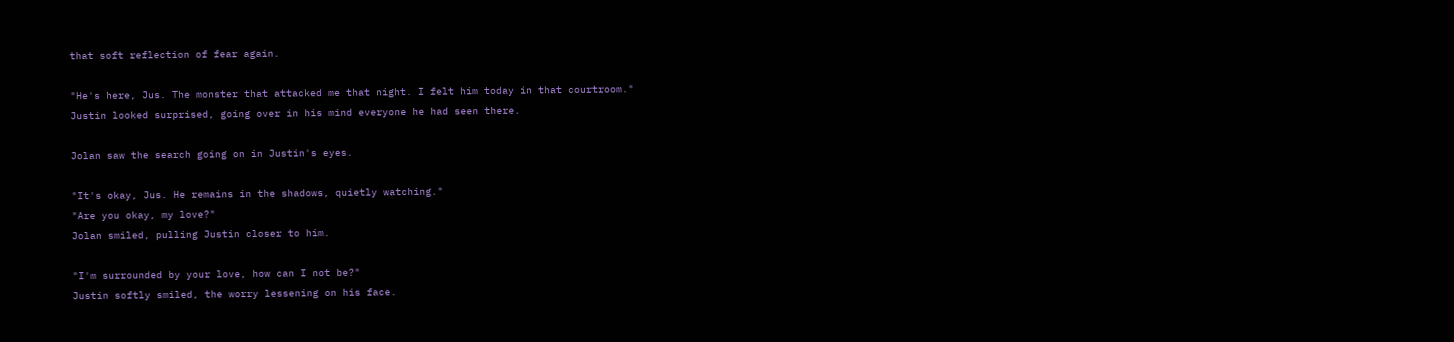that soft reflection of fear again.

"He's here, Jus. The monster that attacked me that night. I felt him today in that courtroom."
Justin looked surprised, going over in his mind everyone he had seen there.

Jolan saw the search going on in Justin's eyes.

"It's okay, Jus. He remains in the shadows, quietly watching."
"Are you okay, my love?"
Jolan smiled, pulling Justin closer to him.

"I'm surrounded by your love, how can I not be?"
Justin softly smiled, the worry lessening on his face.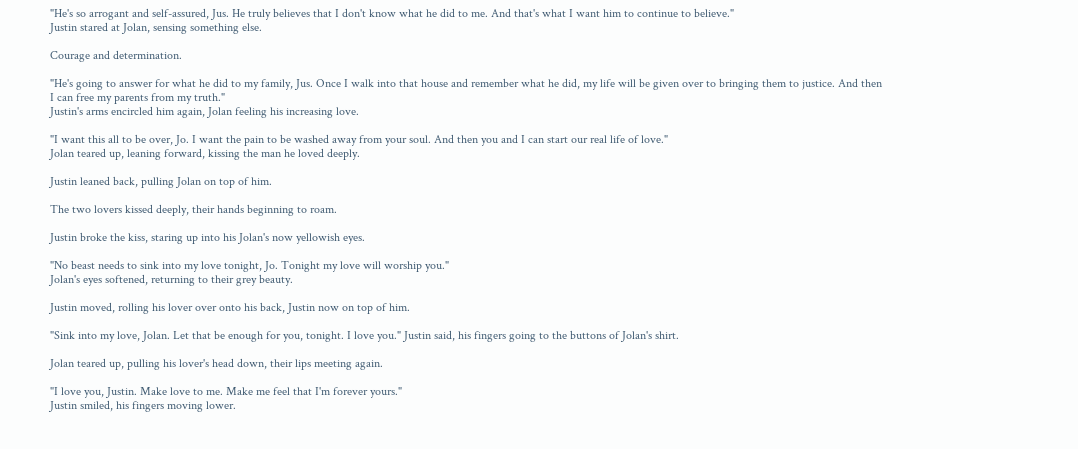"He's so arrogant and self-assured, Jus. He truly believes that I don't know what he did to me. And that's what I want him to continue to believe."
Justin stared at Jolan, sensing something else.

Courage and determination.

"He's going to answer for what he did to my family, Jus. Once I walk into that house and remember what he did, my life will be given over to bringing them to justice. And then I can free my parents from my truth."
Justin's arms encircled him again, Jolan feeling his increasing love.

"I want this all to be over, Jo. I want the pain to be washed away from your soul. And then you and I can start our real life of love."
Jolan teared up, leaning forward, kissing the man he loved deeply.

Justin leaned back, pulling Jolan on top of him.

The two lovers kissed deeply, their hands beginning to roam.

Justin broke the kiss, staring up into his Jolan's now yellowish eyes.

"No beast needs to sink into my love tonight, Jo. Tonight my love will worship you."
Jolan's eyes softened, returning to their grey beauty.

Justin moved, rolling his lover over onto his back, Justin now on top of him.

"Sink into my love, Jolan. Let that be enough for you, tonight. I love you." Justin said, his fingers going to the buttons of Jolan's shirt.

Jolan teared up, pulling his lover's head down, their lips meeting again.

"I love you, Justin. Make love to me. Make me feel that I'm forever yours."
Justin smiled, his fingers moving lower.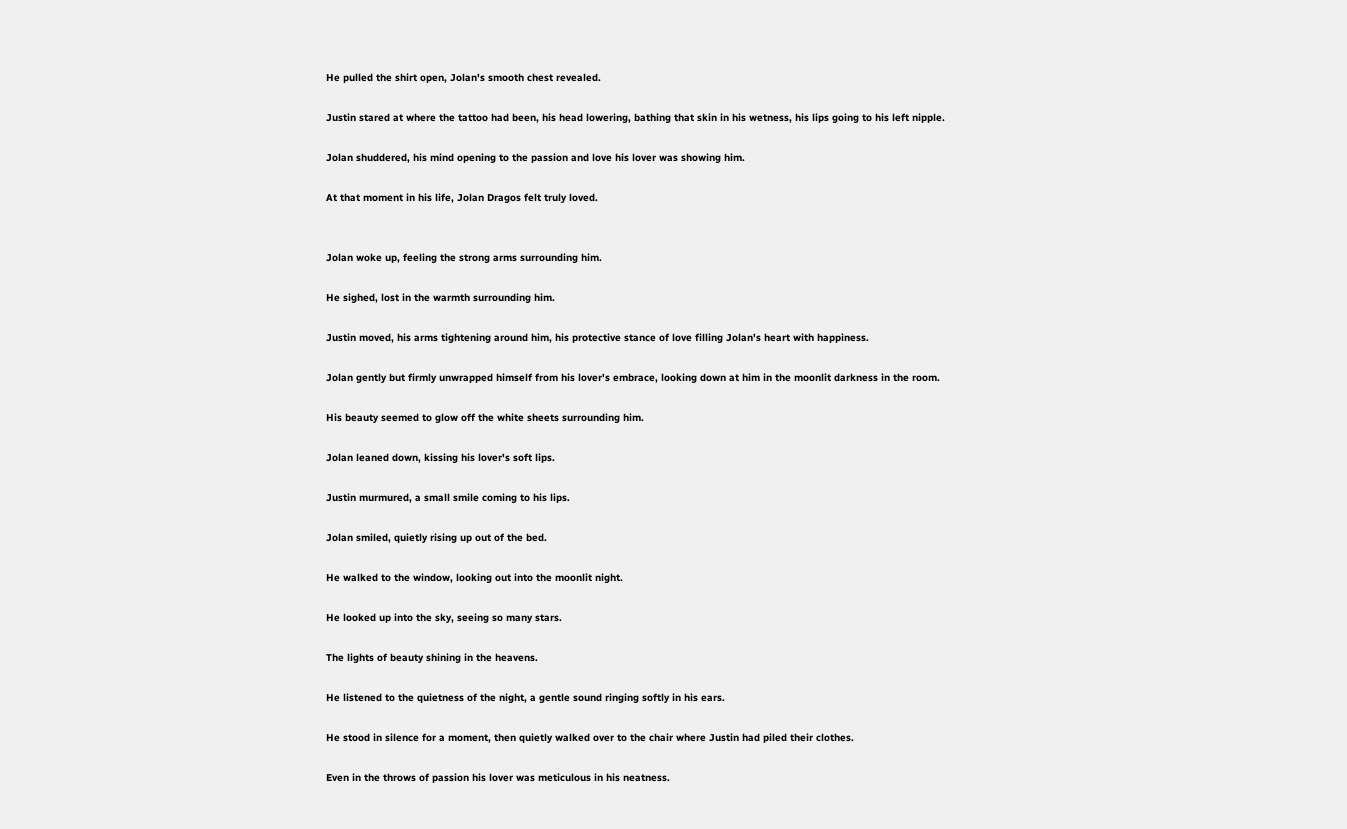He pulled the shirt open, Jolan's smooth chest revealed.

Justin stared at where the tattoo had been, his head lowering, bathing that skin in his wetness, his lips going to his left nipple.

Jolan shuddered, his mind opening to the passion and love his lover was showing him.

At that moment in his life, Jolan Dragos felt truly loved.


Jolan woke up, feeling the strong arms surrounding him.

He sighed, lost in the warmth surrounding him.

Justin moved, his arms tightening around him, his protective stance of love filling Jolan's heart with happiness.

Jolan gently but firmly unwrapped himself from his lover's embrace, looking down at him in the moonlit darkness in the room.

His beauty seemed to glow off the white sheets surrounding him.

Jolan leaned down, kissing his lover's soft lips.

Justin murmured, a small smile coming to his lips.

Jolan smiled, quietly rising up out of the bed.

He walked to the window, looking out into the moonlit night.

He looked up into the sky, seeing so many stars.

The lights of beauty shining in the heavens.

He listened to the quietness of the night, a gentle sound ringing softly in his ears.

He stood in silence for a moment, then quietly walked over to the chair where Justin had piled their clothes.

Even in the throws of passion his lover was meticulous in his neatness.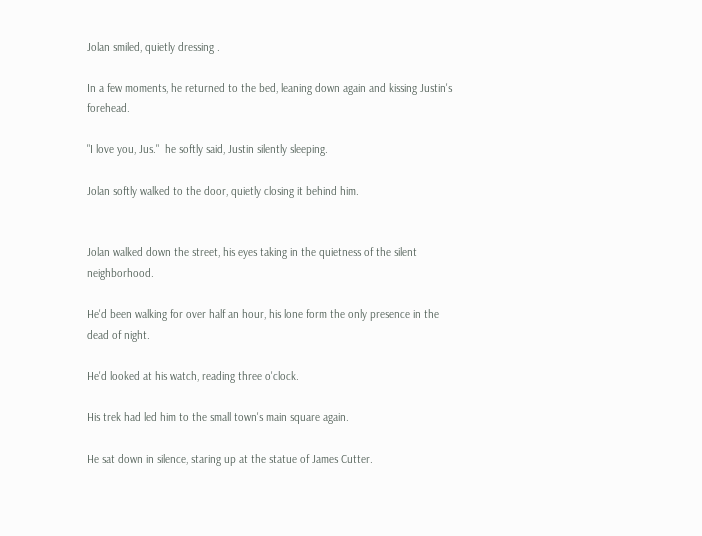Jolan smiled, quietly dressing .

In a few moments, he returned to the bed, leaning down again and kissing Justin's forehead.

"I love you, Jus."  he softly said, Justin silently sleeping.

Jolan softly walked to the door, quietly closing it behind him.


Jolan walked down the street, his eyes taking in the quietness of the silent neighborhood.

He'd been walking for over half an hour, his lone form the only presence in the dead of night.

He'd looked at his watch, reading three o'clock.

His trek had led him to the small town's main square again.

He sat down in silence, staring up at the statue of James Cutter.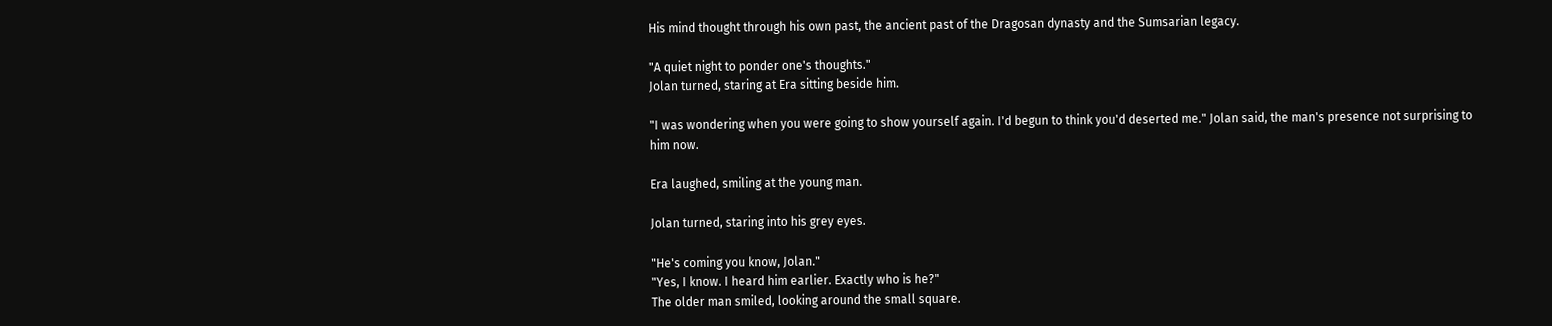His mind thought through his own past, the ancient past of the Dragosan dynasty and the Sumsarian legacy.

"A quiet night to ponder one's thoughts."
Jolan turned, staring at Era sitting beside him.

"I was wondering when you were going to show yourself again. I'd begun to think you'd deserted me." Jolan said, the man's presence not surprising to him now.

Era laughed, smiling at the young man.

Jolan turned, staring into his grey eyes.

"He's coming you know, Jolan."
"Yes, I know. I heard him earlier. Exactly who is he?"
The older man smiled, looking around the small square.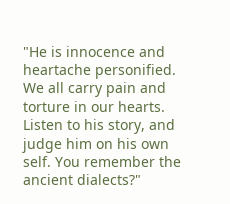"He is innocence and heartache personified. We all carry pain and torture in our hearts. Listen to his story, and judge him on his own self. You remember the ancient dialects?"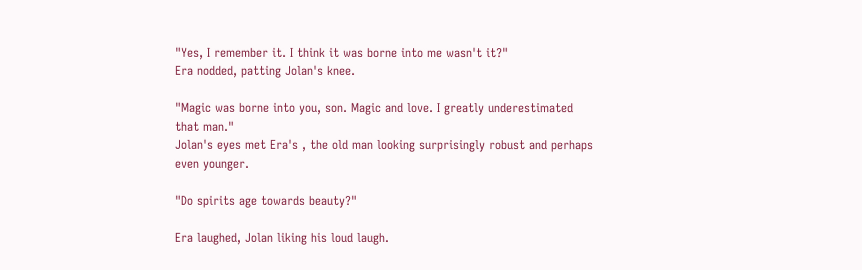"Yes, I remember it. I think it was borne into me wasn't it?"
Era nodded, patting Jolan's knee.

"Magic was borne into you, son. Magic and love. I greatly underestimated that man."
Jolan's eyes met Era's , the old man looking surprisingly robust and perhaps even younger.

"Do spirits age towards beauty?"

Era laughed, Jolan liking his loud laugh.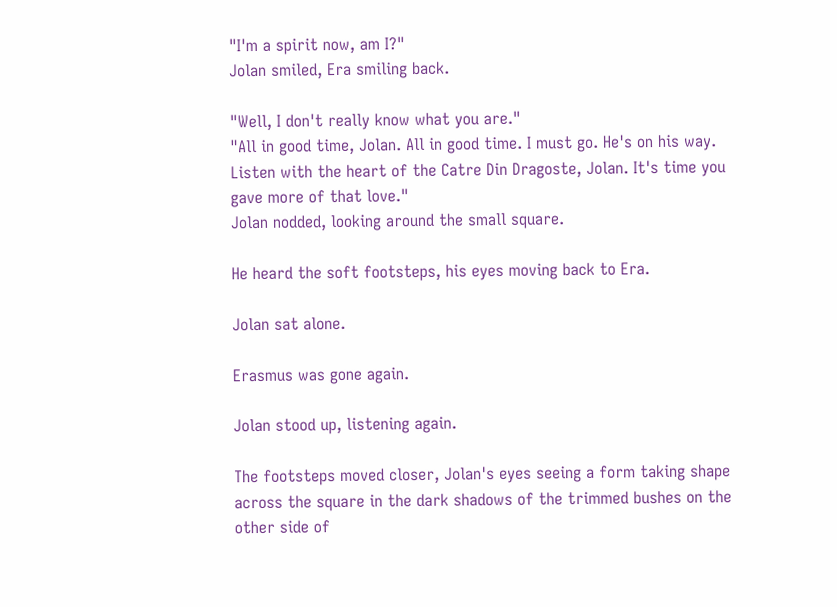"I'm a spirit now, am I?"
Jolan smiled, Era smiling back.

"Well, I don't really know what you are."
"All in good time, Jolan. All in good time. I must go. He's on his way. Listen with the heart of the Catre Din Dragoste, Jolan. It's time you gave more of that love."
Jolan nodded, looking around the small square.

He heard the soft footsteps, his eyes moving back to Era.

Jolan sat alone.

Erasmus was gone again.

Jolan stood up, listening again.

The footsteps moved closer, Jolan's eyes seeing a form taking shape across the square in the dark shadows of the trimmed bushes on the other side of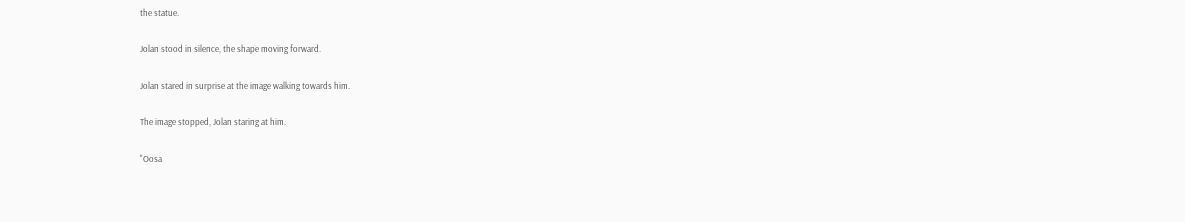the statue.

Jolan stood in silence, the shape moving forward.

Jolan stared in surprise at the image walking towards him.

The image stopped, Jolan staring at him.

"Oosa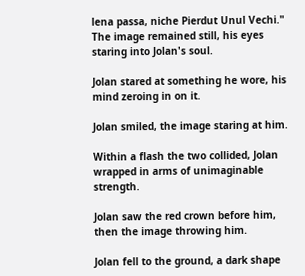lena passa, niche Pierdut Unul Vechi."
The image remained still, his eyes staring into Jolan's soul.

Jolan stared at something he wore, his mind zeroing in on it.

Jolan smiled, the image staring at him.

Within a flash the two collided, Jolan wrapped in arms of unimaginable strength.

Jolan saw the red crown before him, then the image throwing him.

Jolan fell to the ground, a dark shape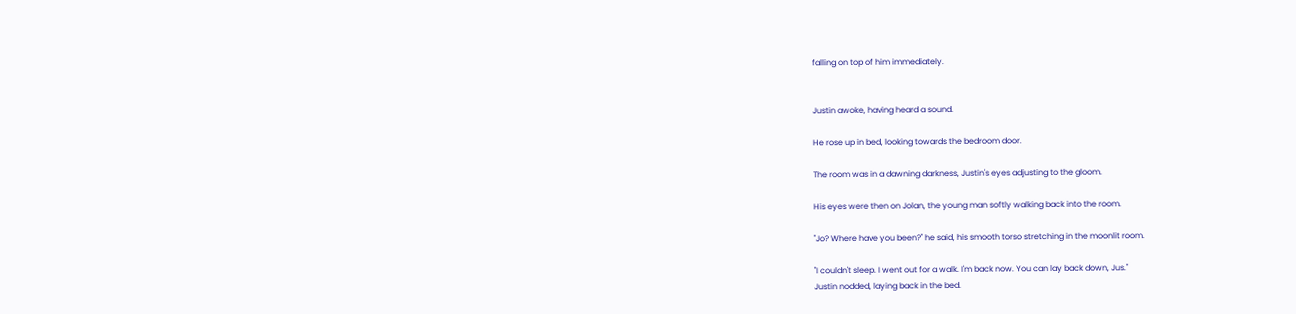falling on top of him immediately.


Justin awoke, having heard a sound.

He rose up in bed, looking towards the bedroom door.

The room was in a dawning darkness, Justin's eyes adjusting to the gloom.

His eyes were then on Jolan, the young man softly walking back into the room.

"Jo? Where have you been?" he said, his smooth torso stretching in the moonlit room.

"I couldn't sleep. I went out for a walk. I'm back now. You can lay back down, Jus."
Justin nodded, laying back in the bed.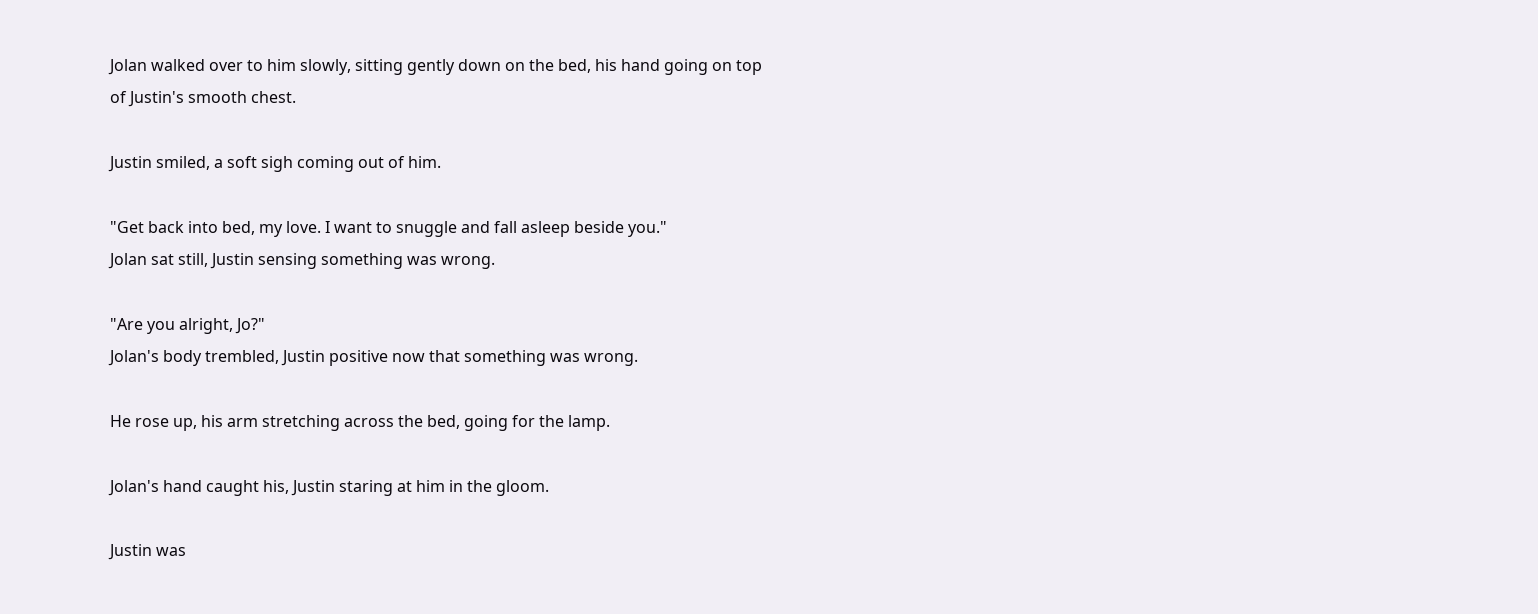Jolan walked over to him slowly, sitting gently down on the bed, his hand going on top of Justin's smooth chest.

Justin smiled, a soft sigh coming out of him.

"Get back into bed, my love. I want to snuggle and fall asleep beside you."
Jolan sat still, Justin sensing something was wrong.

"Are you alright, Jo?"
Jolan's body trembled, Justin positive now that something was wrong.

He rose up, his arm stretching across the bed, going for the lamp.

Jolan's hand caught his, Justin staring at him in the gloom.

Justin was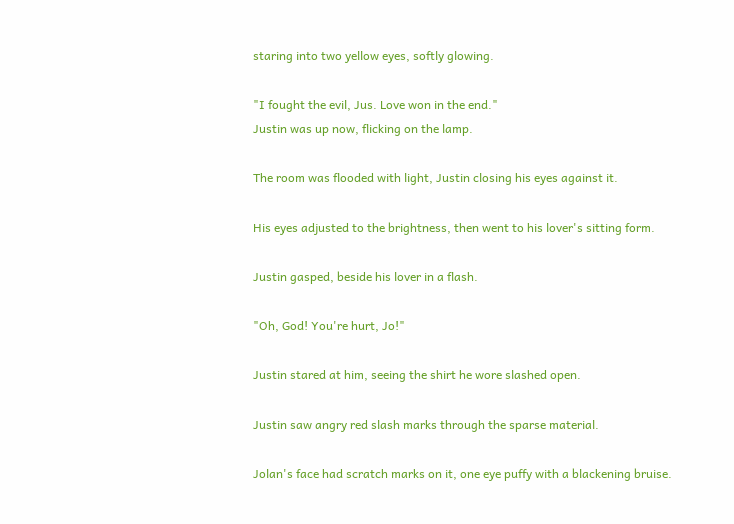staring into two yellow eyes, softly glowing.

"I fought the evil, Jus. Love won in the end."
Justin was up now, flicking on the lamp.

The room was flooded with light, Justin closing his eyes against it.

His eyes adjusted to the brightness, then went to his lover's sitting form.

Justin gasped, beside his lover in a flash.

"Oh, God! You're hurt, Jo!"

Justin stared at him, seeing the shirt he wore slashed open.

Justin saw angry red slash marks through the sparse material.

Jolan's face had scratch marks on it, one eye puffy with a blackening bruise.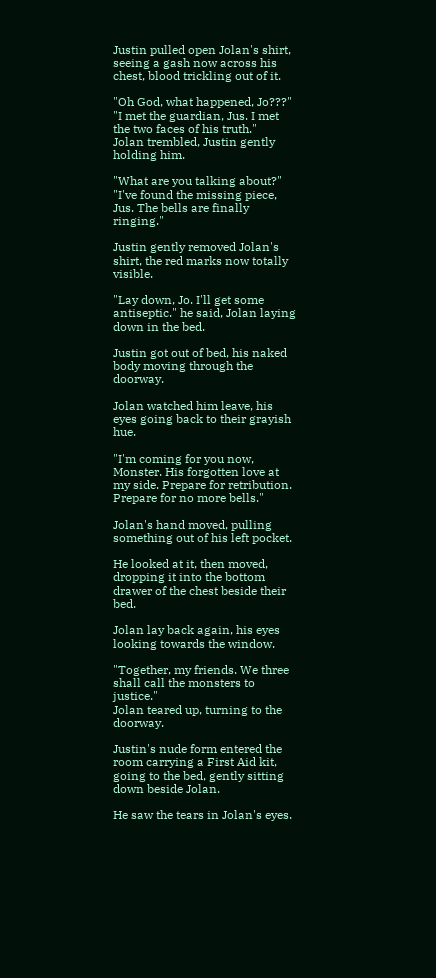Justin pulled open Jolan's shirt, seeing a gash now across his chest, blood trickling out of it.

"Oh God, what happened, Jo???"
"I met the guardian, Jus. I met the two faces of his truth."
Jolan trembled, Justin gently holding him.

"What are you talking about?"
"I've found the missing piece, Jus. The bells are finally ringing."

Justin gently removed Jolan's shirt, the red marks now totally visible.

"Lay down, Jo. I'll get some antiseptic." he said, Jolan laying down in the bed.

Justin got out of bed, his naked body moving through the doorway.

Jolan watched him leave, his eyes going back to their grayish hue.

"I'm coming for you now, Monster. His forgotten love at my side. Prepare for retribution. Prepare for no more bells."

Jolan's hand moved, pulling something out of his left pocket.

He looked at it, then moved, dropping it into the bottom drawer of the chest beside their bed.

Jolan lay back again, his eyes looking towards the window.

"Together, my friends. We three shall call the monsters to justice."
Jolan teared up, turning to the doorway.

Justin's nude form entered the room carrying a First Aid kit, going to the bed, gently sitting down beside Jolan.

He saw the tears in Jolan's eyes.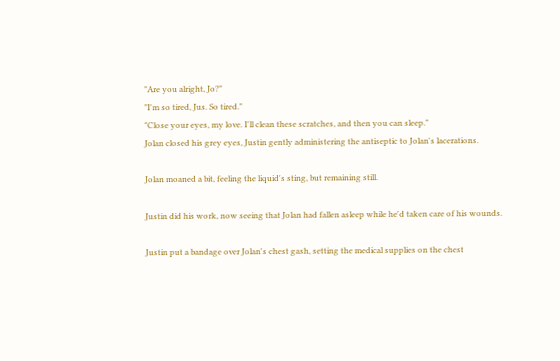"Are you alright, Jo?"
"I'm so tired, Jus. So tired."
"Close your eyes, my love. I'll clean these scratches, and then you can sleep."
Jolan closed his grey eyes, Justin gently administering the antiseptic to Jolan's lacerations.

Jolan moaned a bit, feeling the liquid's sting, but remaining still.

Justin did his work, now seeing that Jolan had fallen asleep while he'd taken care of his wounds.

Justin put a bandage over Jolan's chest gash, setting the medical supplies on the chest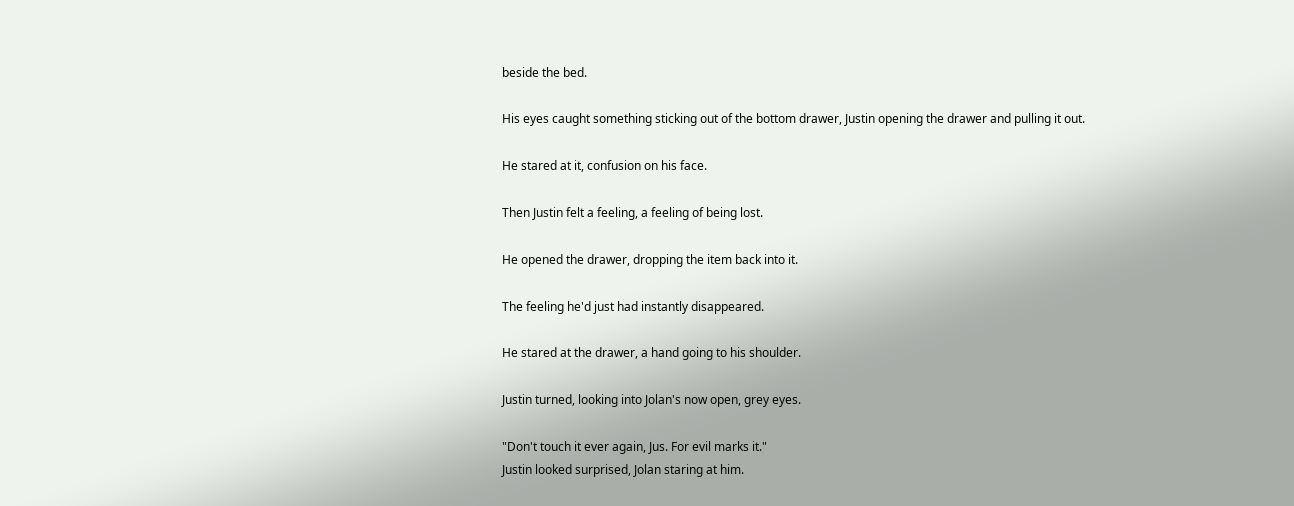beside the bed.

His eyes caught something sticking out of the bottom drawer, Justin opening the drawer and pulling it out.

He stared at it, confusion on his face.

Then Justin felt a feeling, a feeling of being lost.

He opened the drawer, dropping the item back into it.

The feeling he'd just had instantly disappeared.

He stared at the drawer, a hand going to his shoulder.

Justin turned, looking into Jolan's now open, grey eyes.

"Don't touch it ever again, Jus. For evil marks it."
Justin looked surprised, Jolan staring at him.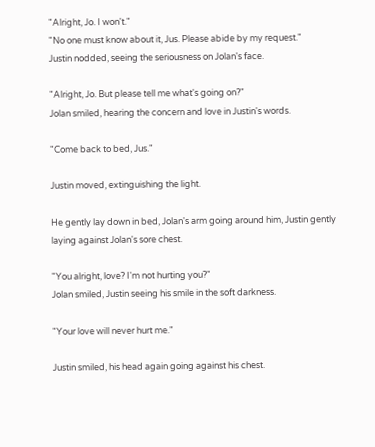"Alright, Jo. I won't."
"No one must know about it, Jus. Please abide by my request."
Justin nodded, seeing the seriousness on Jolan's face.

"Alright, Jo. But please tell me what's going on?"
Jolan smiled, hearing the concern and love in Justin's words.

"Come back to bed, Jus."

Justin moved, extinguishing the light.

He gently lay down in bed, Jolan's arm going around him, Justin gently laying against Jolan's sore chest.

"You alright, love? I'm not hurting you?"
Jolan smiled, Justin seeing his smile in the soft darkness.

"Your love will never hurt me."

Justin smiled, his head again going against his chest.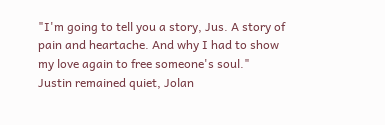"I'm going to tell you a story, Jus. A story of pain and heartache. And why I had to show my love again to free someone's soul."
Justin remained quiet, Jolan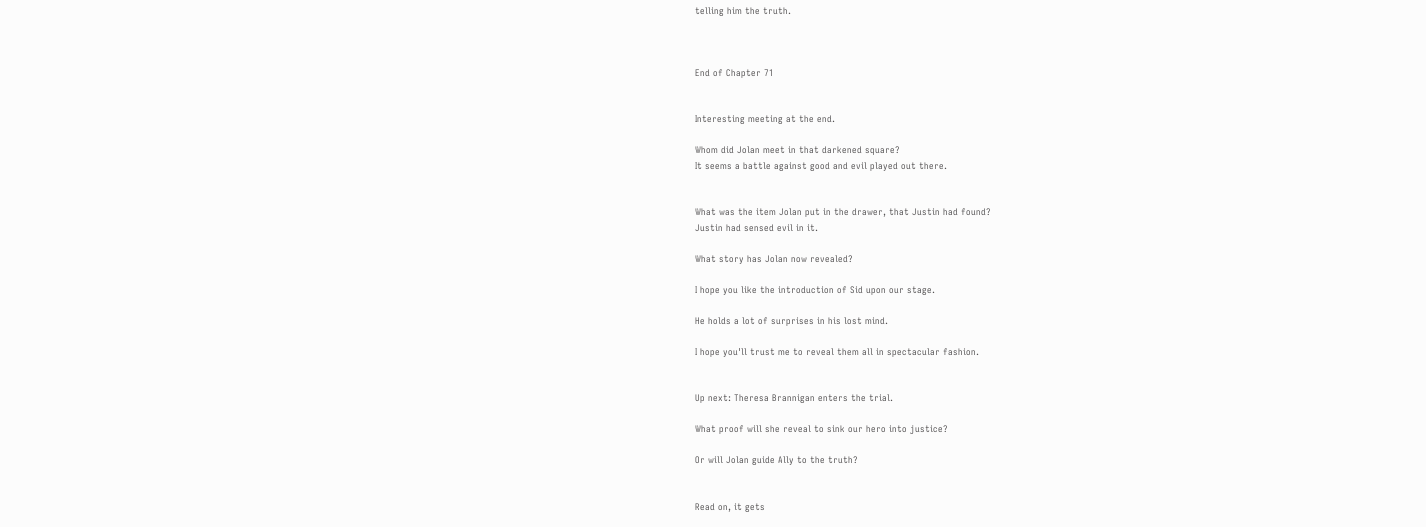telling him the truth.



End of Chapter 71


Interesting meeting at the end.

Whom did Jolan meet in that darkened square?
It seems a battle against good and evil played out there.


What was the item Jolan put in the drawer, that Justin had found?
Justin had sensed evil in it.

What story has Jolan now revealed?

I hope you like the introduction of Sid upon our stage.

He holds a lot of surprises in his lost mind.

I hope you'll trust me to reveal them all in spectacular fashion.


Up next: Theresa Brannigan enters the trial.

What proof will she reveal to sink our hero into justice?

Or will Jolan guide Ally to the truth?


Read on, it gets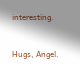interesting.


Hugs, Angel.